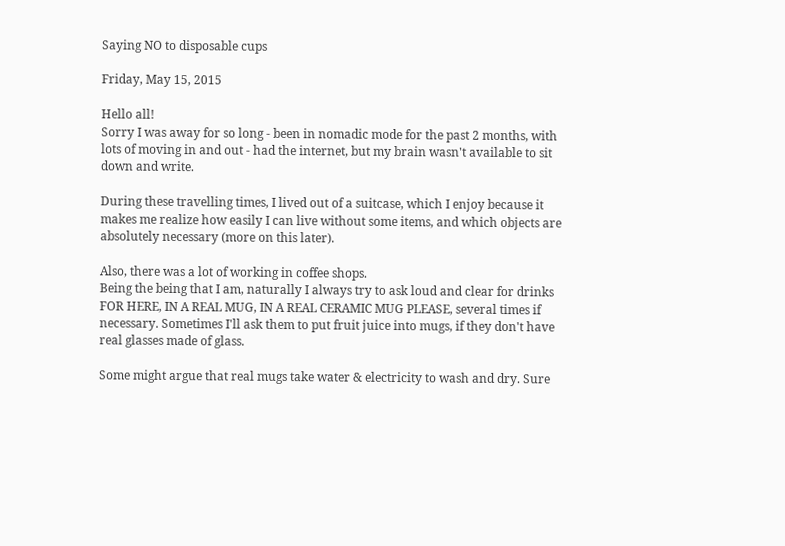Saying NO to disposable cups

Friday, May 15, 2015

Hello all!
Sorry I was away for so long - been in nomadic mode for the past 2 months, with lots of moving in and out - had the internet, but my brain wasn't available to sit down and write.

During these travelling times, I lived out of a suitcase, which I enjoy because it makes me realize how easily I can live without some items, and which objects are absolutely necessary (more on this later).

Also, there was a lot of working in coffee shops.
Being the being that I am, naturally I always try to ask loud and clear for drinks FOR HERE, IN A REAL MUG, IN A REAL CERAMIC MUG PLEASE, several times if necessary. Sometimes I'll ask them to put fruit juice into mugs, if they don't have real glasses made of glass.

Some might argue that real mugs take water & electricity to wash and dry. Sure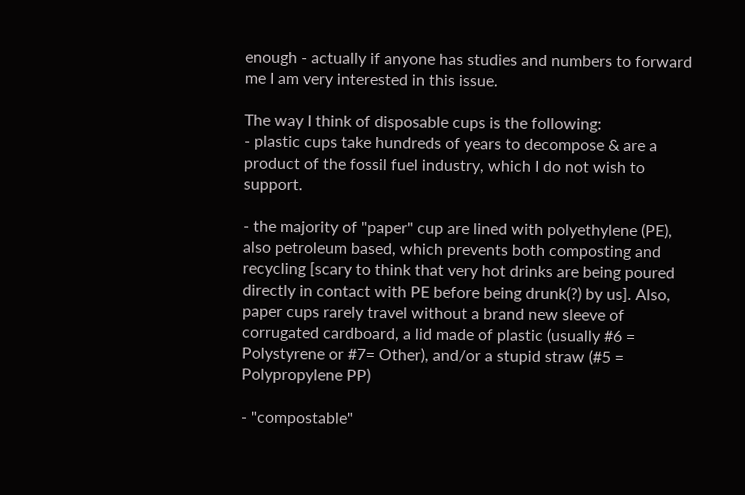enough - actually if anyone has studies and numbers to forward me I am very interested in this issue.

The way I think of disposable cups is the following:
- plastic cups take hundreds of years to decompose & are a product of the fossil fuel industry, which I do not wish to support.

- the majority of "paper" cup are lined with polyethylene (PE), also petroleum based, which prevents both composting and recycling [scary to think that very hot drinks are being poured directly in contact with PE before being drunk(?) by us]. Also, paper cups rarely travel without a brand new sleeve of corrugated cardboard, a lid made of plastic (usually #6 = Polystyrene or #7= Other), and/or a stupid straw (#5 = Polypropylene PP)

- "compostable"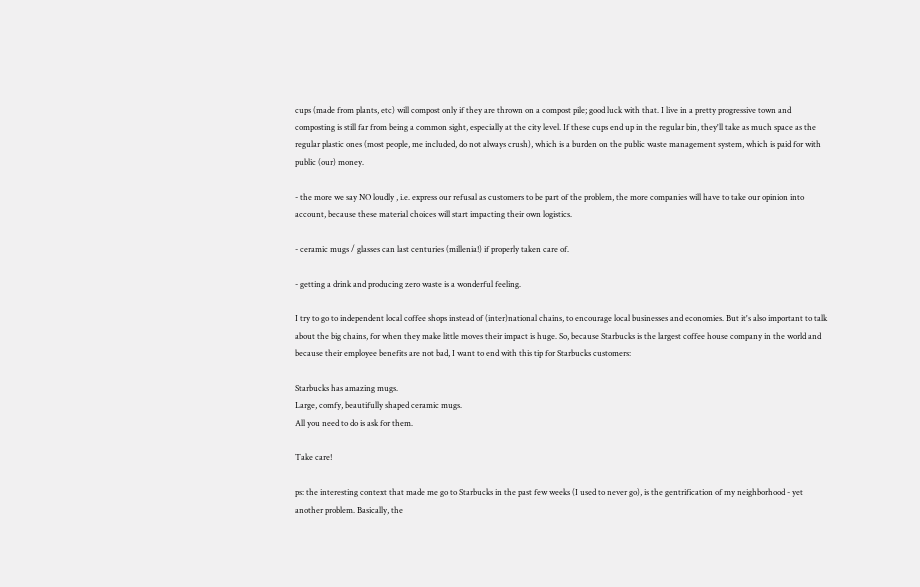cups (made from plants, etc) will compost only if they are thrown on a compost pile; good luck with that. I live in a pretty progressive town and composting is still far from being a common sight, especially at the city level. If these cups end up in the regular bin, they'll take as much space as the regular plastic ones (most people, me included, do not always crush), which is a burden on the public waste management system, which is paid for with public (our) money.

- the more we say NO loudly , i.e. express our refusal as customers to be part of the problem, the more companies will have to take our opinion into account, because these material choices will start impacting their own logistics.

- ceramic mugs / glasses can last centuries (millenia!) if properly taken care of.

- getting a drink and producing zero waste is a wonderful feeling.

I try to go to independent local coffee shops instead of (inter)national chains, to encourage local businesses and economies. But it's also important to talk about the big chains, for when they make little moves their impact is huge. So, because Starbucks is the largest coffee house company in the world and because their employee benefits are not bad, I want to end with this tip for Starbucks customers:

Starbucks has amazing mugs.
Large, comfy, beautifully shaped ceramic mugs.
All you need to do is ask for them.

Take care!

ps: the interesting context that made me go to Starbucks in the past few weeks (I used to never go), is the gentrification of my neighborhood - yet another problem. Basically, the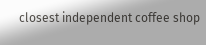closest independent coffee shop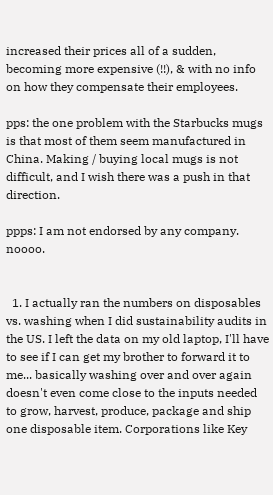increased their prices all of a sudden, becoming more expensive (!!), & with no info on how they compensate their employees.

pps: the one problem with the Starbucks mugs is that most of them seem manufactured in China. Making / buying local mugs is not difficult, and I wish there was a push in that direction.

ppps: I am not endorsed by any company. noooo.


  1. I actually ran the numbers on disposables vs. washing when I did sustainability audits in the US. I left the data on my old laptop, I'll have to see if I can get my brother to forward it to me... basically washing over and over again doesn't even come close to the inputs needed to grow, harvest, produce, package and ship one disposable item. Corporations like Key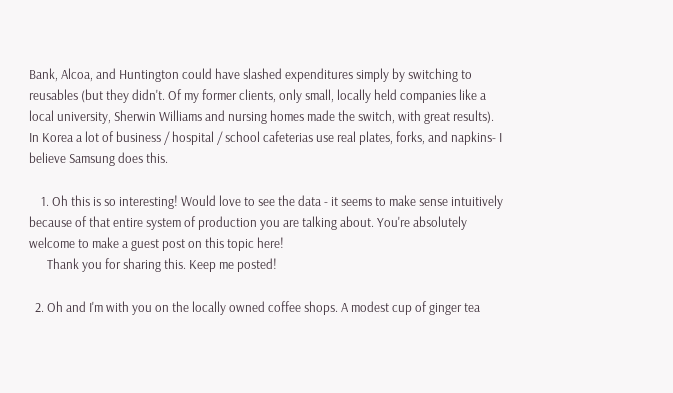Bank, Alcoa, and Huntington could have slashed expenditures simply by switching to reusables (but they didn't. Of my former clients, only small, locally held companies like a local university, Sherwin Williams and nursing homes made the switch, with great results). In Korea a lot of business / hospital / school cafeterias use real plates, forks, and napkins- I believe Samsung does this.

    1. Oh this is so interesting! Would love to see the data - it seems to make sense intuitively because of that entire system of production you are talking about. You're absolutely welcome to make a guest post on this topic here!
      Thank you for sharing this. Keep me posted!

  2. Oh and I'm with you on the locally owned coffee shops. A modest cup of ginger tea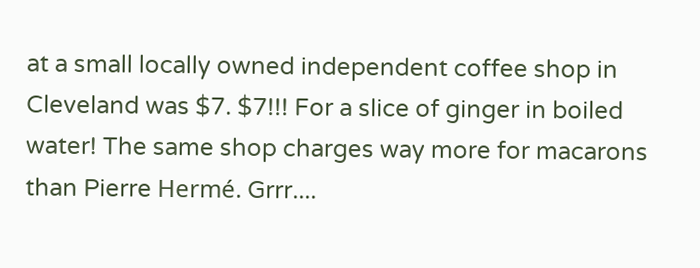at a small locally owned independent coffee shop in Cleveland was $7. $7!!! For a slice of ginger in boiled water! The same shop charges way more for macarons than Pierre Hermé. Grrr....